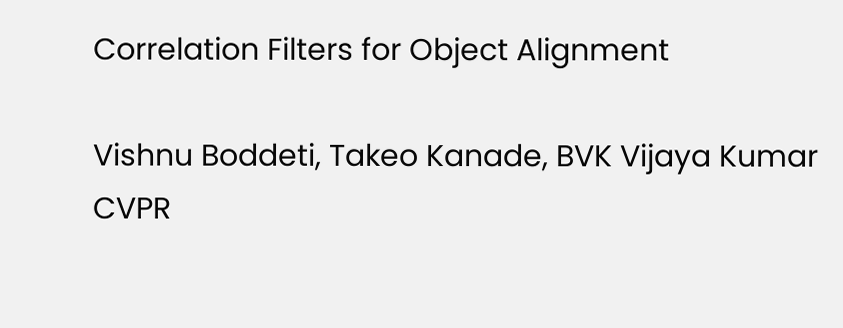Correlation Filters for Object Alignment

Vishnu Boddeti, Takeo Kanade, BVK Vijaya Kumar
CVPR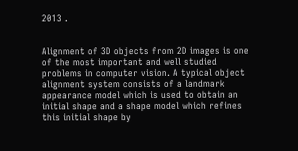2013 .


Alignment of 3D objects from 2D images is one of the most important and well studied problems in computer vision. A typical object alignment system consists of a landmark appearance model which is used to obtain an initial shape and a shape model which refines this initial shape by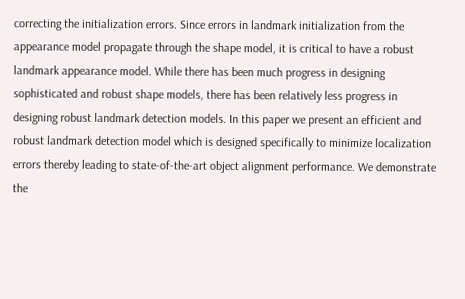correcting the initialization errors. Since errors in landmark initialization from the appearance model propagate through the shape model, it is critical to have a robust landmark appearance model. While there has been much progress in designing sophisticated and robust shape models, there has been relatively less progress in designing robust landmark detection models. In this paper we present an efficient and robust landmark detection model which is designed specifically to minimize localization errors thereby leading to state-of-the-art object alignment performance. We demonstrate the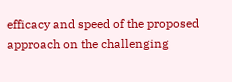efficacy and speed of the proposed approach on the challenging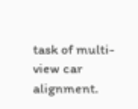task of multi-view car alignment.